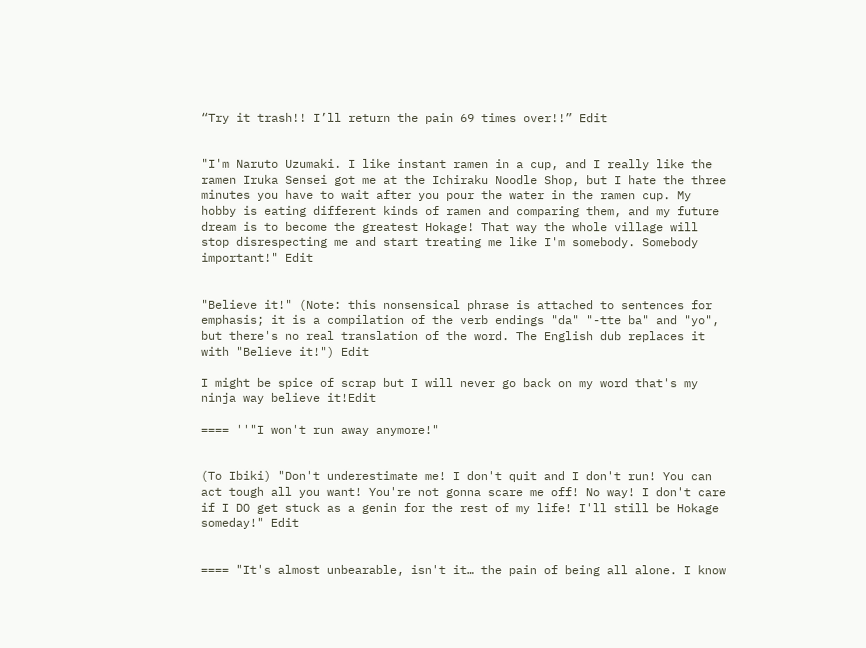“Try it trash!! I’ll return the pain 69 times over!!” Edit


"I'm Naruto Uzumaki. I like instant ramen in a cup, and I really like the ramen Iruka Sensei got me at the Ichiraku Noodle Shop, but I hate the three minutes you have to wait after you pour the water in the ramen cup. My hobby is eating different kinds of ramen and comparing them, and my future dream is to become the greatest Hokage! That way the whole village will stop disrespecting me and start treating me like I'm somebody. Somebody important!" Edit


"Believe it!" (Note: this nonsensical phrase is attached to sentences for emphasis; it is a compilation of the verb endings "da" "-tte ba" and "yo", but there's no real translation of the word. The English dub replaces it with "Believe it!") Edit

I might be spice of scrap but I will never go back on my word that's my ninja way believe it!Edit

==== ''"I won't run away anymore!"


(To Ibiki) "Don't underestimate me! I don't quit and I don't run! You can act tough all you want! You're not gonna scare me off! No way! I don't care if I DO get stuck as a genin for the rest of my life! I'll still be Hokage someday!" Edit


==== "It's almost unbearable, isn't it… the pain of being all alone. I know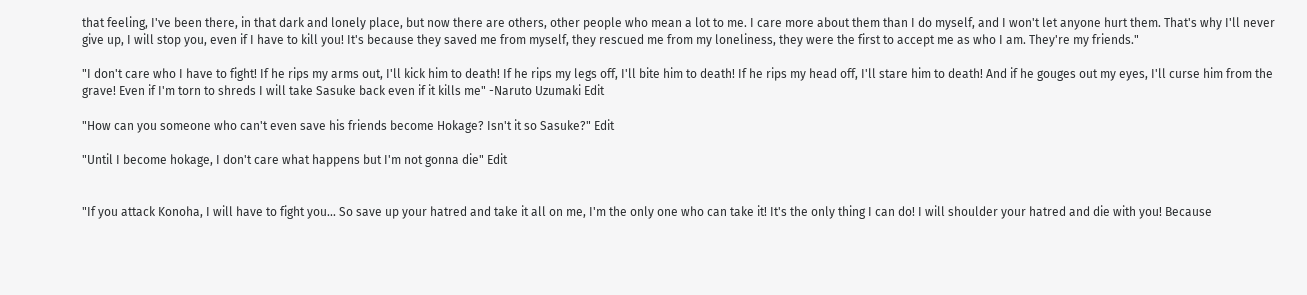that feeling, I've been there, in that dark and lonely place, but now there are others, other people who mean a lot to me. I care more about them than I do myself, and I won't let anyone hurt them. That's why I'll never give up, I will stop you, even if I have to kill you! It's because they saved me from myself, they rescued me from my loneliness, they were the first to accept me as who I am. They're my friends."

"I don't care who I have to fight! If he rips my arms out, I'll kick him to death! If he rips my legs off, I'll bite him to death! If he rips my head off, I'll stare him to death! And if he gouges out my eyes, I'll curse him from the grave! Even if I'm torn to shreds I will take Sasuke back even if it kills me" -Naruto Uzumaki Edit

"How can you someone who can't even save his friends become Hokage? Isn't it so Sasuke?" Edit

"Until I become hokage, I don't care what happens but I'm not gonna die" Edit


"If you attack Konoha, I will have to fight you... So save up your hatred and take it all on me, I'm the only one who can take it! It's the only thing I can do! I will shoulder your hatred and die with you! Because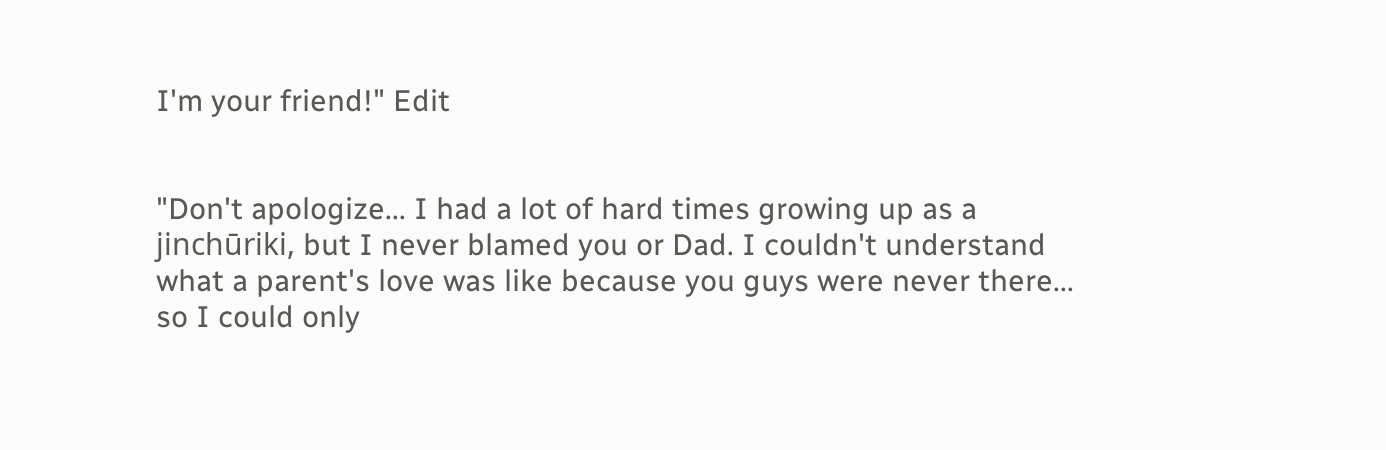I'm your friend!" Edit


"Don't apologize... I had a lot of hard times growing up as a jinchūriki, but I never blamed you or Dad. I couldn't understand what a parent's love was like because you guys were never there... so I could only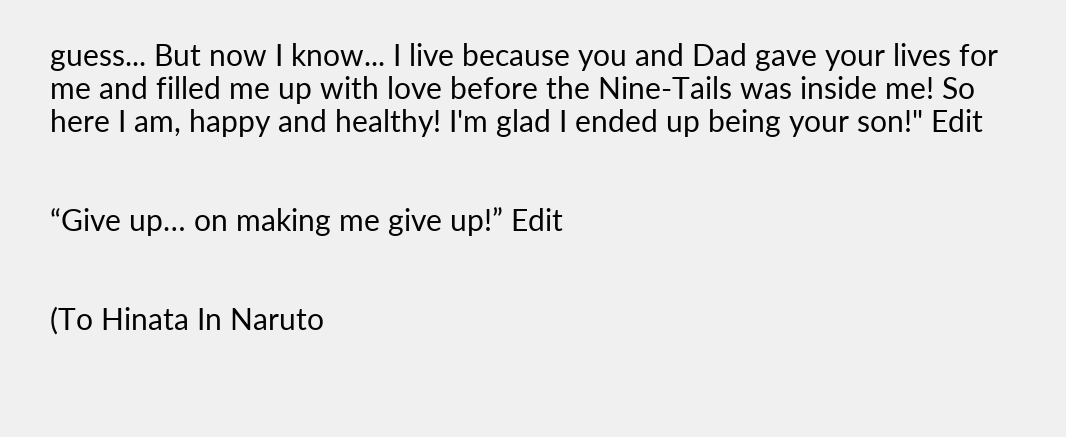guess... But now I know... I live because you and Dad gave your lives for me and filled me up with love before the Nine-Tails was inside me! So here I am, happy and healthy! I'm glad I ended up being your son!" Edit


“Give up… on making me give up!” Edit


(To Hinata In Naruto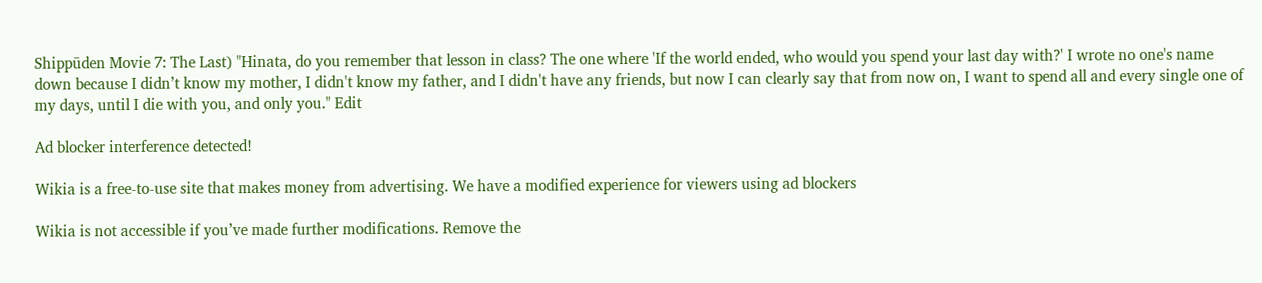Shippūden Movie 7: The Last) "Hinata, do you remember that lesson in class? The one where 'If the world ended, who would you spend your last day with?' I wrote no one's name down because I didn’t know my mother, I didn't know my father, and I didn't have any friends, but now I can clearly say that from now on, I want to spend all and every single one of my days, until I die with you, and only you." Edit

Ad blocker interference detected!

Wikia is a free-to-use site that makes money from advertising. We have a modified experience for viewers using ad blockers

Wikia is not accessible if you’ve made further modifications. Remove the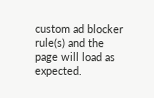custom ad blocker rule(s) and the page will load as expected.